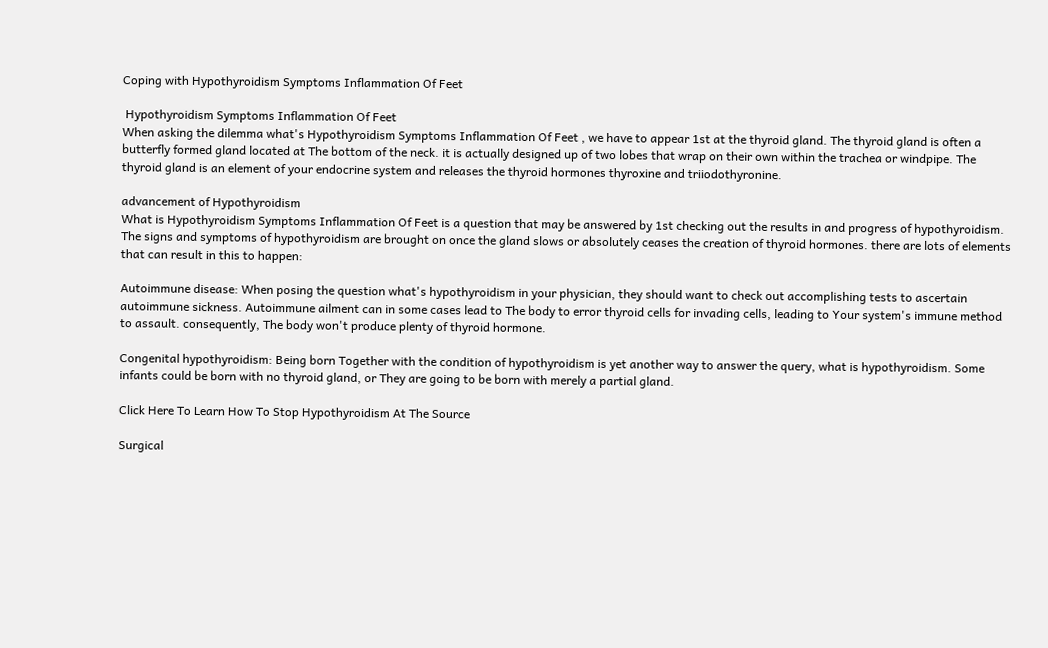Coping with Hypothyroidism Symptoms Inflammation Of Feet

 Hypothyroidism Symptoms Inflammation Of Feet
When asking the dilemma what's Hypothyroidism Symptoms Inflammation Of Feet , we have to appear 1st at the thyroid gland. The thyroid gland is often a butterfly formed gland located at The bottom of the neck. it is actually designed up of two lobes that wrap on their own within the trachea or windpipe. The thyroid gland is an element of your endocrine system and releases the thyroid hormones thyroxine and triiodothyronine.

advancement of Hypothyroidism
What is Hypothyroidism Symptoms Inflammation Of Feet is a question that may be answered by 1st checking out the results in and progress of hypothyroidism. The signs and symptoms of hypothyroidism are brought on once the gland slows or absolutely ceases the creation of thyroid hormones. there are lots of elements that can result in this to happen:

Autoimmune disease: When posing the question what's hypothyroidism in your physician, they should want to check out accomplishing tests to ascertain autoimmune sickness. Autoimmune ailment can in some cases lead to The body to error thyroid cells for invading cells, leading to Your system's immune method to assault. consequently, The body won't produce plenty of thyroid hormone.

Congenital hypothyroidism: Being born Together with the condition of hypothyroidism is yet another way to answer the query, what is hypothyroidism. Some infants could be born with no thyroid gland, or They are going to be born with merely a partial gland.

Click Here To Learn How To Stop Hypothyroidism At The Source

Surgical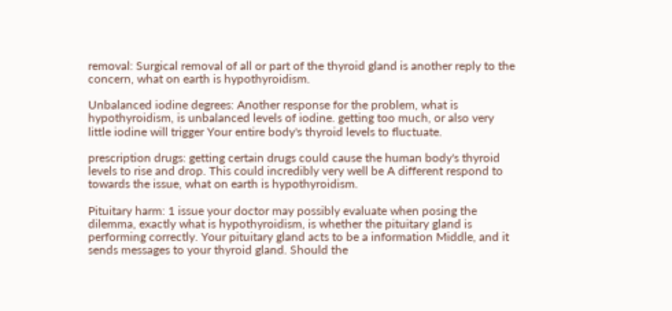removal: Surgical removal of all or part of the thyroid gland is another reply to the concern, what on earth is hypothyroidism.

Unbalanced iodine degrees: Another response for the problem, what is hypothyroidism, is unbalanced levels of iodine. getting too much, or also very little iodine will trigger Your entire body's thyroid levels to fluctuate.

prescription drugs: getting certain drugs could cause the human body's thyroid levels to rise and drop. This could incredibly very well be A different respond to towards the issue, what on earth is hypothyroidism.

Pituitary harm: 1 issue your doctor may possibly evaluate when posing the dilemma, exactly what is hypothyroidism, is whether the pituitary gland is performing correctly. Your pituitary gland acts to be a information Middle, and it sends messages to your thyroid gland. Should the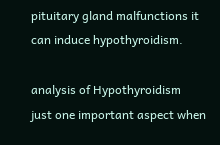pituitary gland malfunctions it can induce hypothyroidism.

analysis of Hypothyroidism
just one important aspect when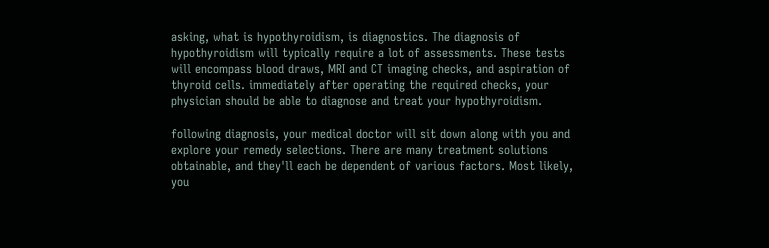asking, what is hypothyroidism, is diagnostics. The diagnosis of hypothyroidism will typically require a lot of assessments. These tests will encompass blood draws, MRI and CT imaging checks, and aspiration of thyroid cells. immediately after operating the required checks, your physician should be able to diagnose and treat your hypothyroidism.

following diagnosis, your medical doctor will sit down along with you and explore your remedy selections. There are many treatment solutions obtainable, and they'll each be dependent of various factors. Most likely, you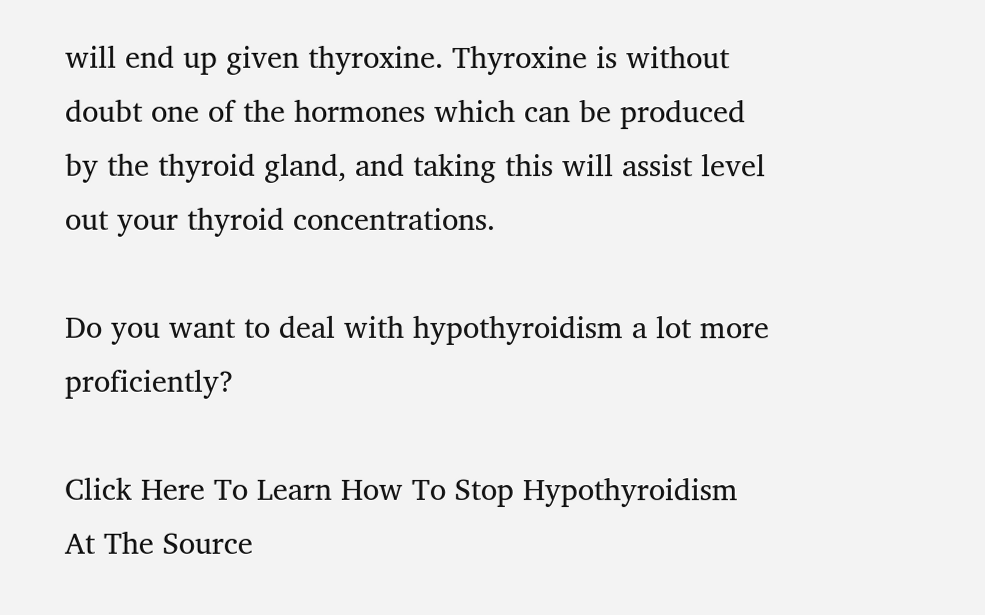will end up given thyroxine. Thyroxine is without doubt one of the hormones which can be produced by the thyroid gland, and taking this will assist level out your thyroid concentrations.

Do you want to deal with hypothyroidism a lot more proficiently?

Click Here To Learn How To Stop Hypothyroidism At The Source